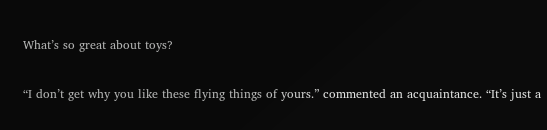What’s so great about toys?

“I don’t get why you like these flying things of yours.” commented an acquaintance. “It’s just a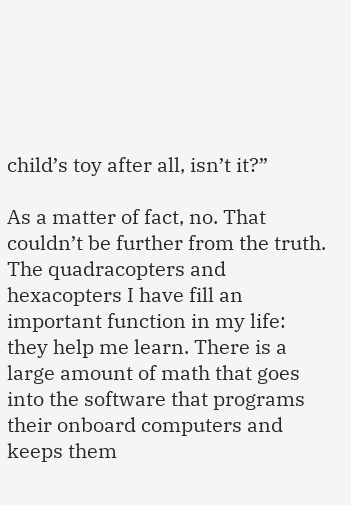child’s toy after all, isn’t it?”

As a matter of fact, no. That couldn’t be further from the truth. The quadracopters and hexacopters I have fill an important function in my life: they help me learn. There is a large amount of math that goes into the software that programs their onboard computers and keeps them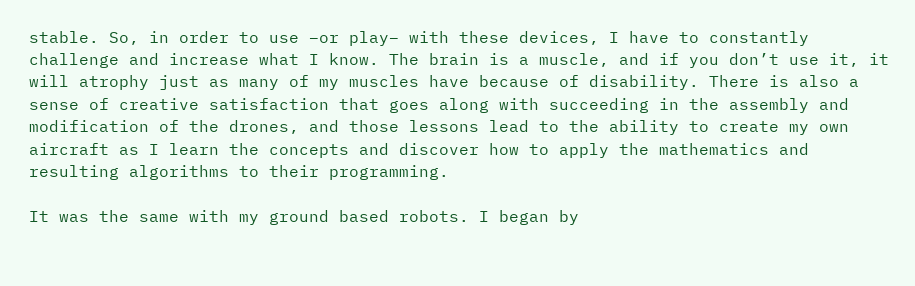stable. So, in order to use –or play– with these devices, I have to constantly challenge and increase what I know. The brain is a muscle, and if you don’t use it, it will atrophy just as many of my muscles have because of disability. There is also a sense of creative satisfaction that goes along with succeeding in the assembly and modification of the drones, and those lessons lead to the ability to create my own aircraft as I learn the concepts and discover how to apply the mathematics and resulting algorithms to their programming.

It was the same with my ground based robots. I began by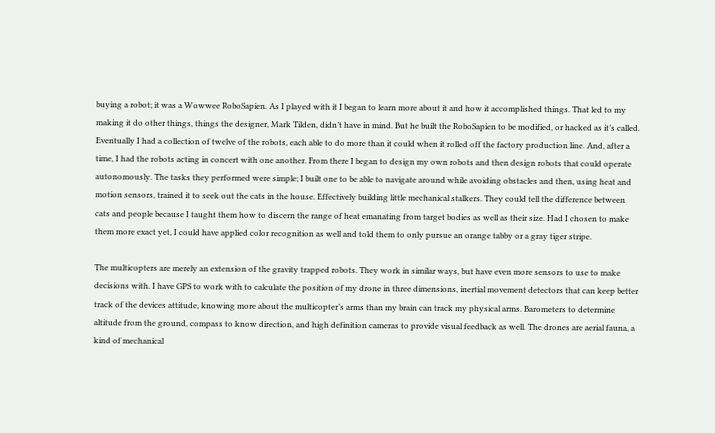buying a robot; it was a Wowwee RoboSapien. As I played with it I began to learn more about it and how it accomplished things. That led to my making it do other things, things the designer, Mark Tilden, didn’t have in mind. But he built the RoboSapien to be modified, or hacked as it’s called. Eventually I had a collection of twelve of the robots, each able to do more than it could when it rolled off the factory production line. And, after a time, I had the robots acting in concert with one another. From there I began to design my own robots and then design robots that could operate autonomously. The tasks they performed were simple; I built one to be able to navigate around while avoiding obstacles and then, using heat and motion sensors, trained it to seek out the cats in the house. Effectively building little mechanical stalkers. They could tell the difference between cats and people because I taught them how to discern the range of heat emanating from target bodies as well as their size. Had I chosen to make them more exact yet, I could have applied color recognition as well and told them to only pursue an orange tabby or a gray tiger stripe.

The multicopters are merely an extension of the gravity trapped robots. They work in similar ways, but have even more sensors to use to make decisions with. I have GPS to work with to calculate the position of my drone in three dimensions, inertial movement detectors that can keep better track of the devices attitude, knowing more about the multicopter’s arms than my brain can track my physical arms. Barometers to determine altitude from the ground, compass to know direction, and high definition cameras to provide visual feedback as well. The drones are aerial fauna, a kind of mechanical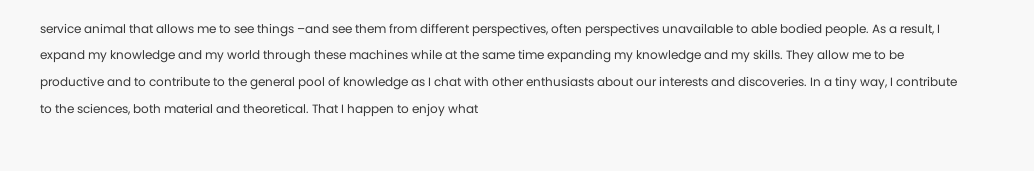service animal that allows me to see things –and see them from different perspectives, often perspectives unavailable to able bodied people. As a result, I expand my knowledge and my world through these machines while at the same time expanding my knowledge and my skills. They allow me to be productive and to contribute to the general pool of knowledge as I chat with other enthusiasts about our interests and discoveries. In a tiny way, I contribute to the sciences, both material and theoretical. That I happen to enjoy what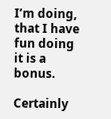I’m doing, that I have fun doing it is a bonus.

Certainly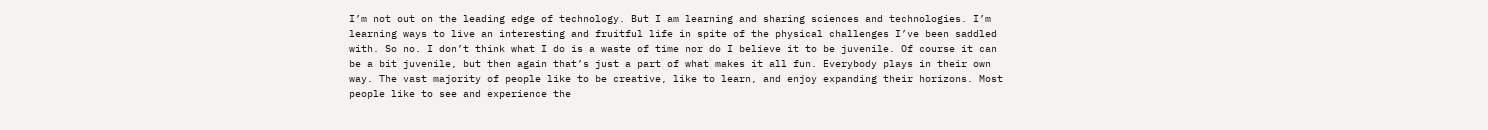I’m not out on the leading edge of technology. But I am learning and sharing sciences and technologies. I’m learning ways to live an interesting and fruitful life in spite of the physical challenges I’ve been saddled with. So no. I don’t think what I do is a waste of time nor do I believe it to be juvenile. Of course it can be a bit juvenile, but then again that’s just a part of what makes it all fun. Everybody plays in their own way. The vast majority of people like to be creative, like to learn, and enjoy expanding their horizons. Most people like to see and experience the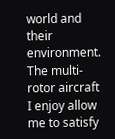world and their environment. The multi-rotor aircraft I enjoy allow me to satisfy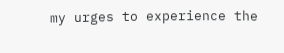my urges to experience the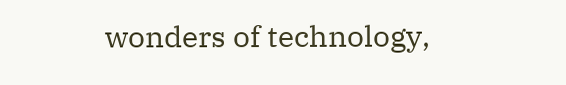wonders of technology,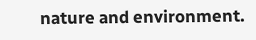nature and environment.